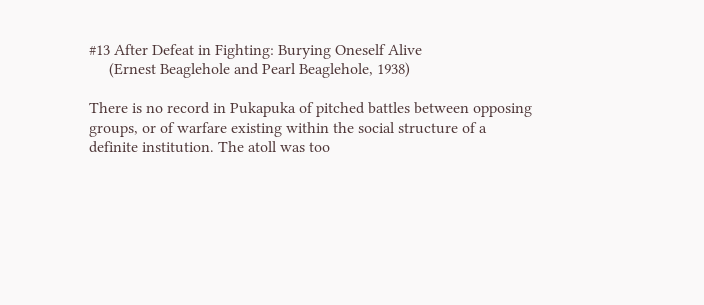#13 After Defeat in Fighting: Burying Oneself Alive
     (Ernest Beaglehole and Pearl Beaglehole, 1938)

There is no record in Pukapuka of pitched battles between opposing groups, or of warfare existing within the social structure of a definite institution. The atoll was too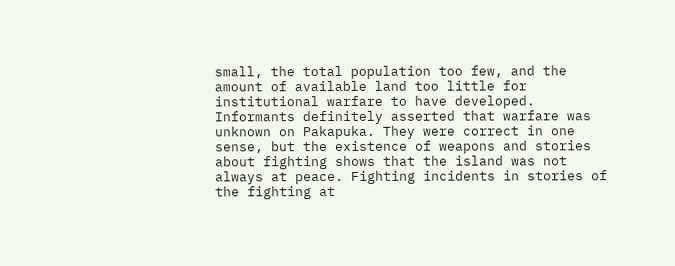small, the total population too few, and the amount of available land too little for institutional warfare to have developed. Informants definitely asserted that warfare was unknown on Pakapuka. They were correct in one sense, but the existence of weapons and stories about fighting shows that the island was not always at peace. Fighting incidents in stories of the fighting at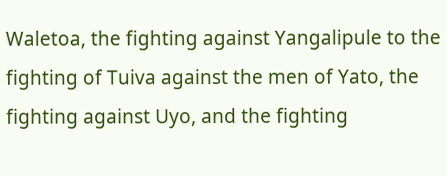Waletoa, the fighting against Yangalipule to the fighting of Tuiva against the men of Yato, the fighting against Uyo, and the fighting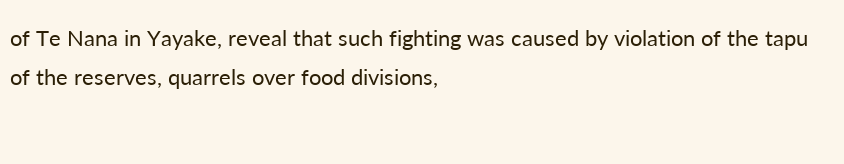of Te Nana in Yayake, reveal that such fighting was caused by violation of the tapu of the reserves, quarrels over food divisions,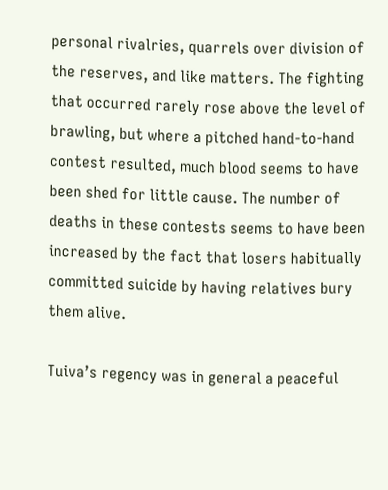personal rivalries, quarrels over division of the reserves, and like matters. The fighting that occurred rarely rose above the level of brawling, but where a pitched hand-to-hand contest resulted, much blood seems to have been shed for little cause. The number of deaths in these contests seems to have been increased by the fact that losers habitually committed suicide by having relatives bury them alive.

Tuiva’s regency was in general a peaceful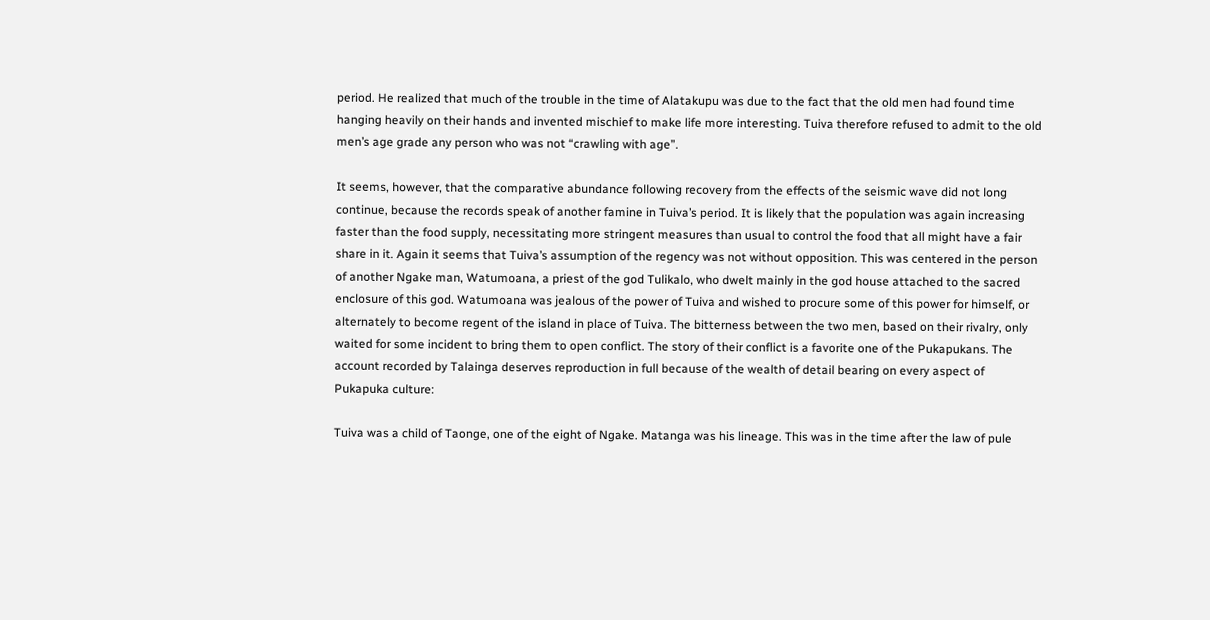period. He realized that much of the trouble in the time of Alatakupu was due to the fact that the old men had found time hanging heavily on their hands and invented mischief to make life more interesting. Tuiva therefore refused to admit to the old men’s age grade any person who was not “crawling with age”.

It seems, however, that the comparative abundance following recovery from the effects of the seismic wave did not long continue, because the records speak of another famine in Tuiva’s period. It is likely that the population was again increasing faster than the food supply, necessitating more stringent measures than usual to control the food that all might have a fair share in it. Again it seems that Tuiva’s assumption of the regency was not without opposition. This was centered in the person of another Ngake man, Watumoana, a priest of the god Tulikalo, who dwelt mainly in the god house attached to the sacred enclosure of this god. Watumoana was jealous of the power of Tuiva and wished to procure some of this power for himself, or alternately to become regent of the island in place of Tuiva. The bitterness between the two men, based on their rivalry, only waited for some incident to bring them to open conflict. The story of their conflict is a favorite one of the Pukapukans. The account recorded by Talainga deserves reproduction in full because of the wealth of detail bearing on every aspect of Pukapuka culture:

Tuiva was a child of Taonge, one of the eight of Ngake. Matanga was his lineage. This was in the time after the law of pule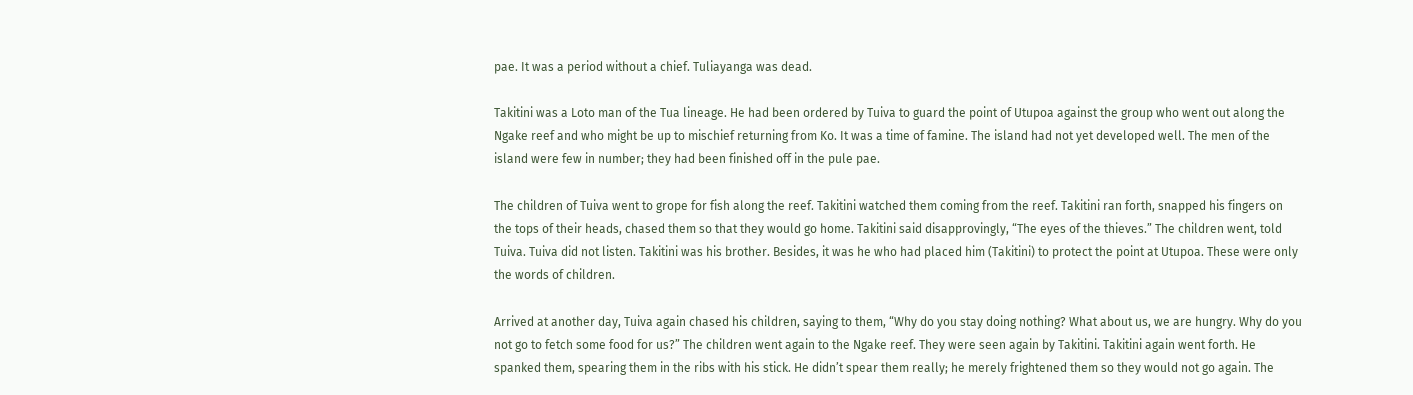pae. It was a period without a chief. Tuliayanga was dead.

Takitini was a Loto man of the Tua lineage. He had been ordered by Tuiva to guard the point of Utupoa against the group who went out along the Ngake reef and who might be up to mischief returning from Ko. It was a time of famine. The island had not yet developed well. The men of the island were few in number; they had been finished off in the pule pae.

The children of Tuiva went to grope for fish along the reef. Takitini watched them coming from the reef. Takitini ran forth, snapped his fingers on the tops of their heads, chased them so that they would go home. Takitini said disapprovingly, “The eyes of the thieves.” The children went, told Tuiva. Tuiva did not listen. Takitini was his brother. Besides, it was he who had placed him (Takitini) to protect the point at Utupoa. These were only the words of children.

Arrived at another day, Tuiva again chased his children, saying to them, “Why do you stay doing nothing? What about us, we are hungry. Why do you not go to fetch some food for us?” The children went again to the Ngake reef. They were seen again by Takitini. Takitini again went forth. He spanked them, spearing them in the ribs with his stick. He didn’t spear them really; he merely frightened them so they would not go again. The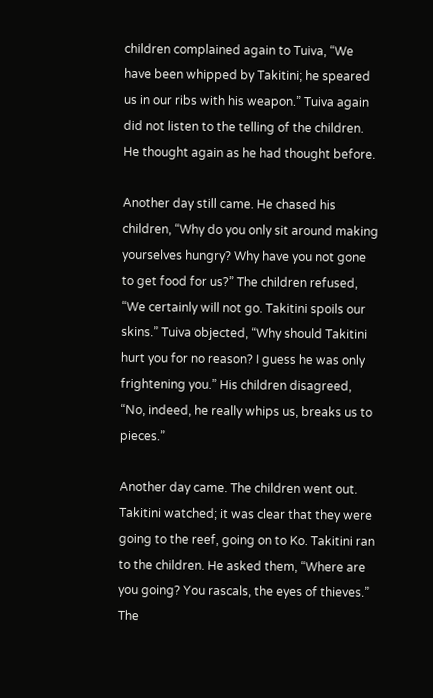children complained again to Tuiva, “We have been whipped by Takitini; he speared us in our ribs with his weapon.” Tuiva again did not listen to the telling of the children. He thought again as he had thought before.

Another day still came. He chased his children, “Why do you only sit around making yourselves hungry? Why have you not gone to get food for us?” The children refused, “We certainly will not go. Takitini spoils our skins.” Tuiva objected, “Why should Takitini hurt you for no reason? I guess he was only frightening you.” His children disagreed, “No, indeed, he really whips us, breaks us to pieces.”

Another day came. The children went out. Takitini watched; it was clear that they were going to the reef, going on to Ko. Takitini ran to the children. He asked them, “Where are you going? You rascals, the eyes of thieves.” The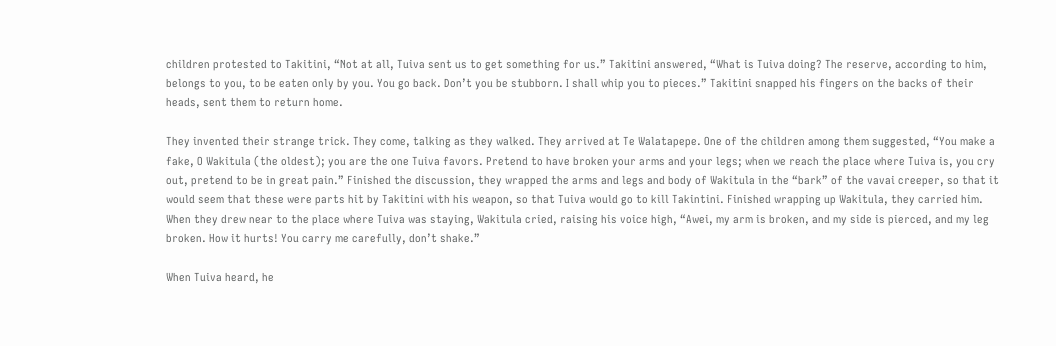children protested to Takitini, “Not at all, Tuiva sent us to get something for us.” Takitini answered, “What is Tuiva doing? The reserve, according to him, belongs to you, to be eaten only by you. You go back. Don’t you be stubborn. I shall whip you to pieces.” Takitini snapped his fingers on the backs of their heads, sent them to return home.

They invented their strange trick. They come, talking as they walked. They arrived at Te Walatapepe. One of the children among them suggested, “You make a fake, O Wakitula (the oldest); you are the one Tuiva favors. Pretend to have broken your arms and your legs; when we reach the place where Tuiva is, you cry out, pretend to be in great pain.” Finished the discussion, they wrapped the arms and legs and body of Wakitula in the “bark” of the vavai creeper, so that it would seem that these were parts hit by Takitini with his weapon, so that Tuiva would go to kill Takintini. Finished wrapping up Wakitula, they carried him. When they drew near to the place where Tuiva was staying, Wakitula cried, raising his voice high, “Awei, my arm is broken, and my side is pierced, and my leg broken. How it hurts! You carry me carefully, don’t shake.”

When Tuiva heard, he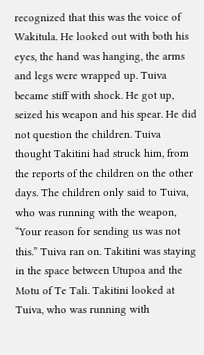recognized that this was the voice of Wakitula. He looked out with both his eyes, the hand was hanging, the arms and legs were wrapped up. Tuiva became stiff with shock. He got up, seized his weapon and his spear. He did not question the children. Tuiva thought Takitini had struck him, from the reports of the children on the other days. The children only said to Tuiva, who was running with the weapon, “Your reason for sending us was not this.” Tuiva ran on. Takitini was staying in the space between Utupoa and the Motu of Te Tali. Takitini looked at Tuiva, who was running with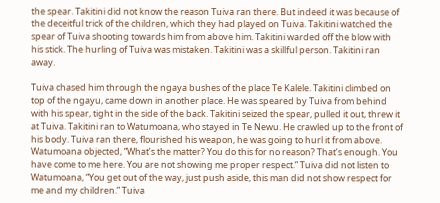the spear. Takitini did not know the reason Tuiva ran there. But indeed it was because of the deceitful trick of the children, which they had played on Tuiva. Takitini watched the spear of Tuiva shooting towards him from above him. Takitini warded off the blow with his stick. The hurling of Tuiva was mistaken. Takitini was a skillful person. Takitini ran away.

Tuiva chased him through the ngaya bushes of the place Te Kalele. Takitini climbed on top of the ngayu, came down in another place. He was speared by Tuiva from behind with his spear, tight in the side of the back. Takitini seized the spear, pulled it out, threw it at Tuiva. Takitini ran to Watumoana, who stayed in Te Newu. He crawled up to the front of his body. Tuiva ran there, flourished his weapon, he was going to hurl it from above. Watumoana objected, “What’s the matter? You do this for no reason? That’s enough. You have come to me here. You are not showing me proper respect.” Tuiva did not listen to Watumoana, “You get out of the way, just push aside, this man did not show respect for me and my children.” Tuiva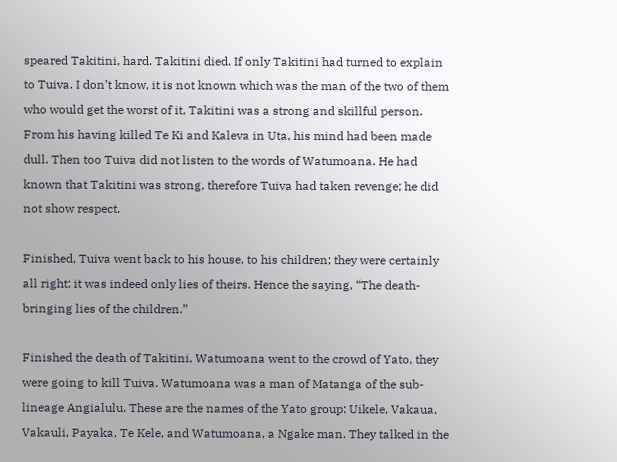speared Takitini, hard. Takitini died. If only Takitini had turned to explain to Tuiva. I don’t know, it is not known which was the man of the two of them who would get the worst of it, Takitini was a strong and skillful person. From his having killed Te Ki and Kaleva in Uta, his mind had been made dull. Then too Tuiva did not listen to the words of Watumoana. He had known that Takitini was strong, therefore Tuiva had taken revenge; he did not show respect.

Finished, Tuiva went back to his house, to his children; they were certainly all right; it was indeed only lies of theirs. Hence the saying, “The death-bringing lies of the children.”

Finished the death of Takitini, Watumoana went to the crowd of Yato, they were going to kill Tuiva. Watumoana was a man of Matanga of the sub-lineage Angialulu. These are the names of the Yato group: Uikele, Vakaua, Vakauli, Payaka, Te Kele, and Watumoana, a Ngake man. They talked in the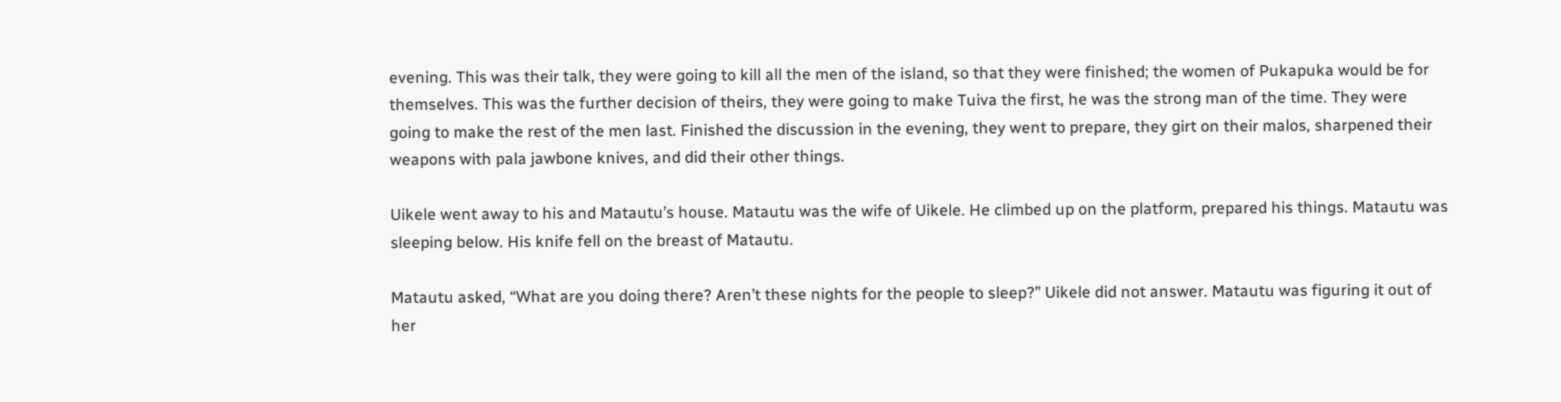evening. This was their talk, they were going to kill all the men of the island, so that they were finished; the women of Pukapuka would be for themselves. This was the further decision of theirs, they were going to make Tuiva the first, he was the strong man of the time. They were going to make the rest of the men last. Finished the discussion in the evening, they went to prepare, they girt on their malos, sharpened their weapons with pala jawbone knives, and did their other things.

Uikele went away to his and Matautu’s house. Matautu was the wife of Uikele. He climbed up on the platform, prepared his things. Matautu was sleeping below. His knife fell on the breast of Matautu.

Matautu asked, “What are you doing there? Aren’t these nights for the people to sleep?” Uikele did not answer. Matautu was figuring it out of her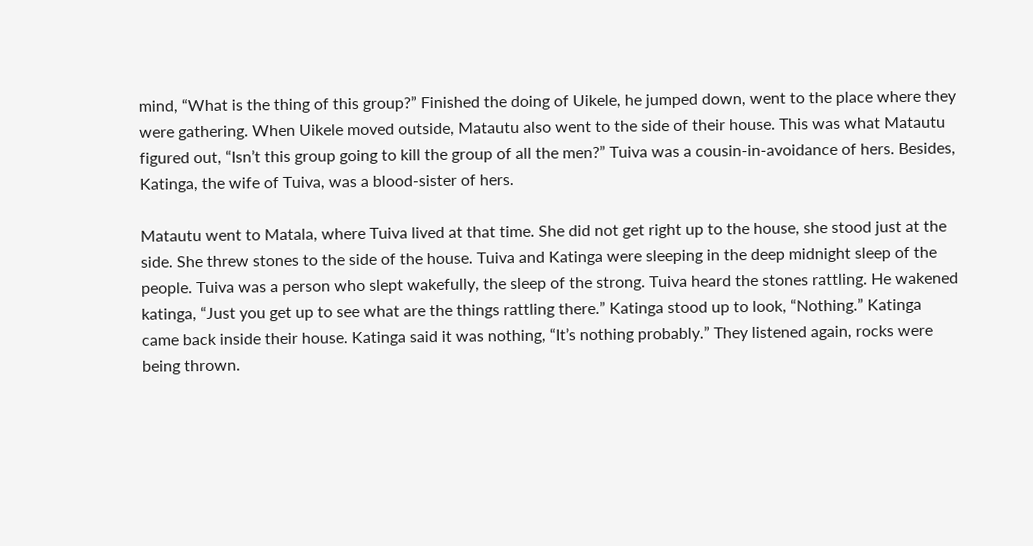mind, “What is the thing of this group?” Finished the doing of Uikele, he jumped down, went to the place where they were gathering. When Uikele moved outside, Matautu also went to the side of their house. This was what Matautu figured out, “Isn’t this group going to kill the group of all the men?” Tuiva was a cousin-in-avoidance of hers. Besides, Katinga, the wife of Tuiva, was a blood-sister of hers.

Matautu went to Matala, where Tuiva lived at that time. She did not get right up to the house, she stood just at the side. She threw stones to the side of the house. Tuiva and Katinga were sleeping in the deep midnight sleep of the people. Tuiva was a person who slept wakefully, the sleep of the strong. Tuiva heard the stones rattling. He wakened katinga, “Just you get up to see what are the things rattling there.” Katinga stood up to look, “Nothing.” Katinga came back inside their house. Katinga said it was nothing, “It’s nothing probably.” They listened again, rocks were being thrown.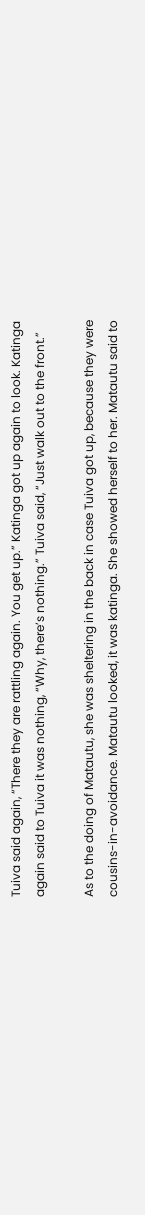Tuiva said again, “There they are rattling again. You get up.” Katinga got up again to look. Katinga again said to Tuiva it was nothing, “Why, there’s nothing.” Tuiva said, “Just walk out to the front.”

As to the doing of Matautu, she was sheltering in the back in case Tuiva got up, because they were cousins-in-avoidance. Matautu looked, it was katinga. She showed herself to her. Matautu said to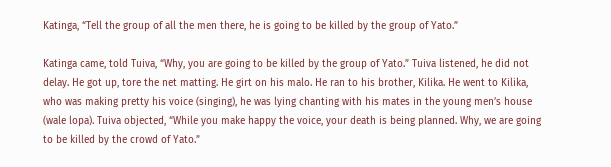Katinga, “Tell the group of all the men there, he is going to be killed by the group of Yato.”

Katinga came, told Tuiva, “Why, you are going to be killed by the group of Yato.” Tuiva listened, he did not delay. He got up, tore the net matting. He girt on his malo. He ran to his brother, Kilika. He went to Kilika, who was making pretty his voice (singing), he was lying chanting with his mates in the young men’s house (wale lopa). Tuiva objected, “While you make happy the voice, your death is being planned. Why, we are going to be killed by the crowd of Yato.”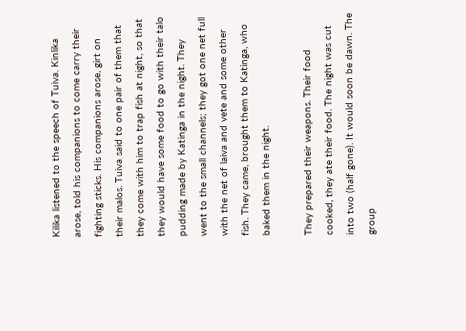Kilika listened to the speech of Tuiva. Kinlika arose, told his companions to come carry their fighting sticks. His companions arose, girt on their malos. Tuiva said to one pair of them that they come with him to trap fish at night, so that they would have some food to go with their talo pudding made by Katinga in the night. They went to the small channels; they got one net full with the net of laiva and vete and some other fish. They came, brought them to Katinga, who baked them in the night.

They prepared their weapons. Their food cooked, they ate their food. The night was cut into two (half gone). It would soon be dawn. The group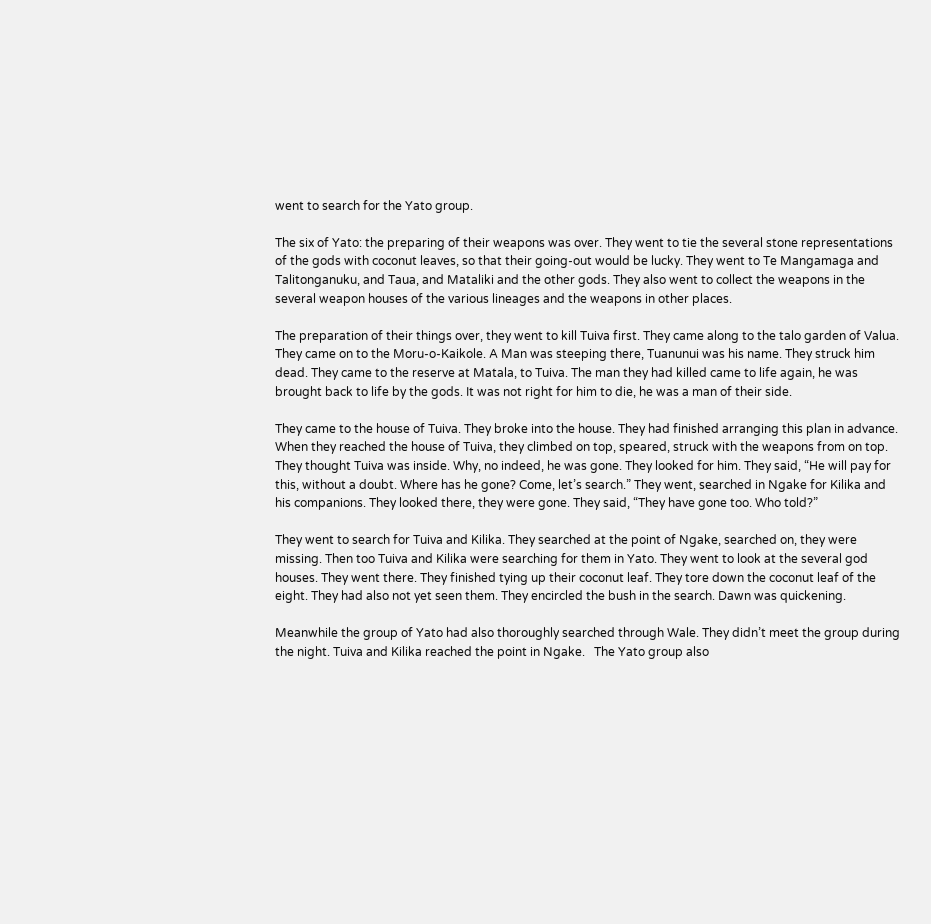went to search for the Yato group.

The six of Yato: the preparing of their weapons was over. They went to tie the several stone representations of the gods with coconut leaves, so that their going-out would be lucky. They went to Te Mangamaga and Talitonganuku, and Taua, and Mataliki and the other gods. They also went to collect the weapons in the several weapon houses of the various lineages and the weapons in other places.

The preparation of their things over, they went to kill Tuiva first. They came along to the talo garden of Valua. They came on to the Moru-o-Kaikole. A Man was steeping there, Tuanunui was his name. They struck him dead. They came to the reserve at Matala, to Tuiva. The man they had killed came to life again, he was brought back to life by the gods. It was not right for him to die, he was a man of their side.

They came to the house of Tuiva. They broke into the house. They had finished arranging this plan in advance. When they reached the house of Tuiva, they climbed on top, speared, struck with the weapons from on top. They thought Tuiva was inside. Why, no indeed, he was gone. They looked for him. They said, “He will pay for this, without a doubt. Where has he gone? Come, let’s search.” They went, searched in Ngake for Kilika and his companions. They looked there, they were gone. They said, “They have gone too. Who told?”

They went to search for Tuiva and Kilika. They searched at the point of Ngake, searched on, they were missing. Then too Tuiva and Kilika were searching for them in Yato. They went to look at the several god houses. They went there. They finished tying up their coconut leaf. They tore down the coconut leaf of the eight. They had also not yet seen them. They encircled the bush in the search. Dawn was quickening.

Meanwhile the group of Yato had also thoroughly searched through Wale. They didn’t meet the group during the night. Tuiva and Kilika reached the point in Ngake.   The Yato group also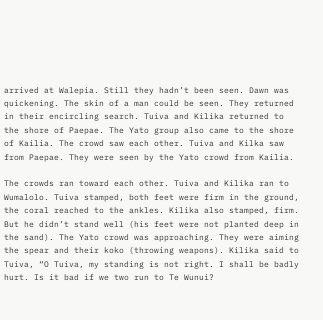arrived at Walepia. Still they hadn’t been seen. Dawn was quickening. The skin of a man could be seen. They returned in their encircling search. Tuiva and Kilika returned to the shore of Paepae. The Yato group also came to the shore of Kailia. The crowd saw each other. Tuiva and Kilka saw from Paepae. They were seen by the Yato crowd from Kailia.

The crowds ran toward each other. Tuiva and Kilika ran to Wumalolo. Tuiva stamped, both feet were firm in the ground, the coral reached to the ankles. Kilika also stamped, firm. But he didn’t stand well (his feet were not planted deep in the sand). The Yato crowd was approaching. They were aiming the spear and their koko (throwing weapons). Kilika said to Tuiva, “O Tuiva, my standing is not right. I shall be badly hurt. Is it bad if we two run to Te Wunui?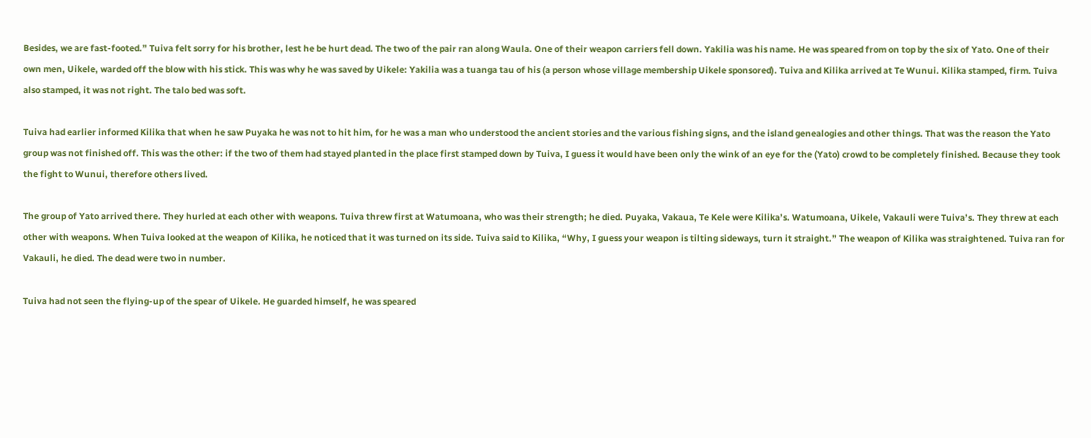Besides, we are fast-footed.” Tuiva felt sorry for his brother, lest he be hurt dead. The two of the pair ran along Waula. One of their weapon carriers fell down. Yakilia was his name. He was speared from on top by the six of Yato. One of their own men, Uikele, warded off the blow with his stick. This was why he was saved by Uikele: Yakilia was a tuanga tau of his (a person whose village membership Uikele sponsored). Tuiva and Kilika arrived at Te Wunui. Kilika stamped, firm. Tuiva also stamped, it was not right. The talo bed was soft.

Tuiva had earlier informed Kilika that when he saw Puyaka he was not to hit him, for he was a man who understood the ancient stories and the various fishing signs, and the island genealogies and other things. That was the reason the Yato group was not finished off. This was the other: if the two of them had stayed planted in the place first stamped down by Tuiva, I guess it would have been only the wink of an eye for the (Yato) crowd to be completely finished. Because they took the fight to Wunui, therefore others lived.

The group of Yato arrived there. They hurled at each other with weapons. Tuiva threw first at Watumoana, who was their strength; he died. Puyaka, Vakaua, Te Kele were Kilika’s. Watumoana, Uikele, Vakauli were Tuiva’s. They threw at each other with weapons. When Tuiva looked at the weapon of Kilika, he noticed that it was turned on its side. Tuiva said to Kilika, “Why, I guess your weapon is tilting sideways, turn it straight.” The weapon of Kilika was straightened. Tuiva ran for Vakauli, he died. The dead were two in number.

Tuiva had not seen the flying-up of the spear of Uikele. He guarded himself, he was speared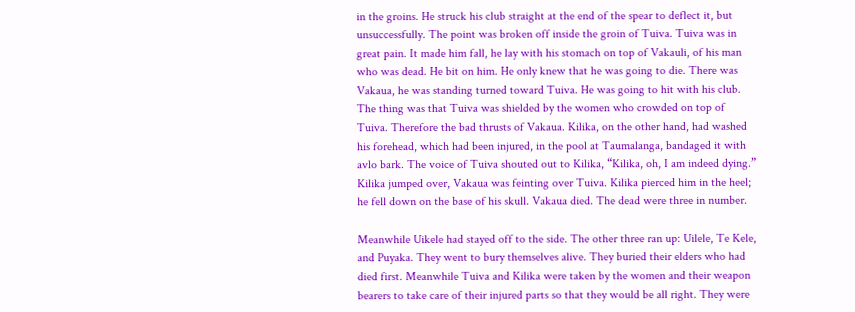in the groins. He struck his club straight at the end of the spear to deflect it, but unsuccessfully. The point was broken off inside the groin of Tuiva. Tuiva was in great pain. It made him fall, he lay with his stomach on top of Vakauli, of his man who was dead. He bit on him. He only knew that he was going to die. There was Vakaua, he was standing turned toward Tuiva. He was going to hit with his club. The thing was that Tuiva was shielded by the women who crowded on top of Tuiva. Therefore the bad thrusts of Vakaua. Kilika, on the other hand, had washed his forehead, which had been injured, in the pool at Taumalanga, bandaged it with avlo bark. The voice of Tuiva shouted out to Kilika, “Kilika, oh, I am indeed dying.” Kilika jumped over, Vakaua was feinting over Tuiva. Kilika pierced him in the heel; he fell down on the base of his skull. Vakaua died. The dead were three in number.

Meanwhile Uikele had stayed off to the side. The other three ran up: Uilele, Te Kele, and Puyaka. They went to bury themselves alive. They buried their elders who had died first. Meanwhile Tuiva and Kilika were taken by the women and their weapon bearers to take care of their injured parts so that they would be all right. They were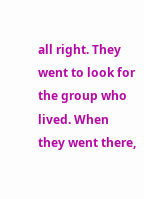all right. They went to look for the group who lived. When they went there,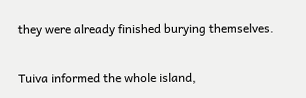they were already finished burying themselves.

Tuiva informed the whole island,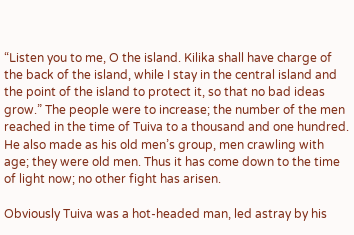“Listen you to me, O the island. Kilika shall have charge of the back of the island, while I stay in the central island and the point of the island to protect it, so that no bad ideas grow.” The people were to increase; the number of the men reached in the time of Tuiva to a thousand and one hundred. He also made as his old men’s group, men crawling with age; they were old men. Thus it has come down to the time of light now; no other fight has arisen.

Obviously Tuiva was a hot-headed man, led astray by his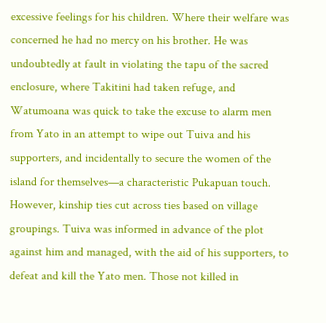excessive feelings for his children. Where their welfare was concerned he had no mercy on his brother. He was undoubtedly at fault in violating the tapu of the sacred enclosure, where Takitini had taken refuge, and Watumoana was quick to take the excuse to alarm men from Yato in an attempt to wipe out Tuiva and his supporters, and incidentally to secure the women of the island for themselves—a characteristic Pukapuan touch. However, kinship ties cut across ties based on village groupings. Tuiva was informed in advance of the plot against him and managed, with the aid of his supporters, to defeat and kill the Yato men. Those not killed in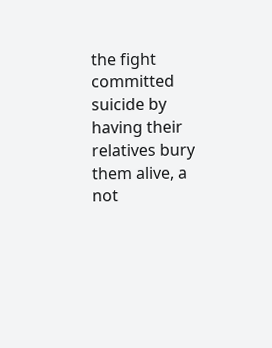the fight committed suicide by having their relatives bury them alive, a not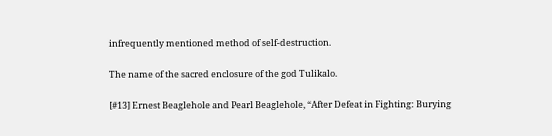infrequently mentioned method of self-destruction.

The name of the sacred enclosure of the god Tulikalo.

[#13] Ernest Beaglehole and Pearl Beaglehole, “After Defeat in Fighting: Burying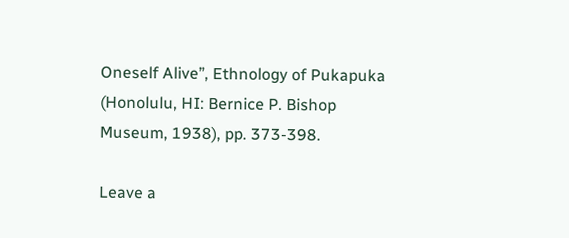Oneself Alive”, Ethnology of Pukapuka (Honolulu, HI: Bernice P. Bishop Museum, 1938), pp. 373-398.

Leave a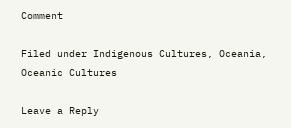Comment

Filed under Indigenous Cultures, Oceania, Oceanic Cultures

Leave a Reply